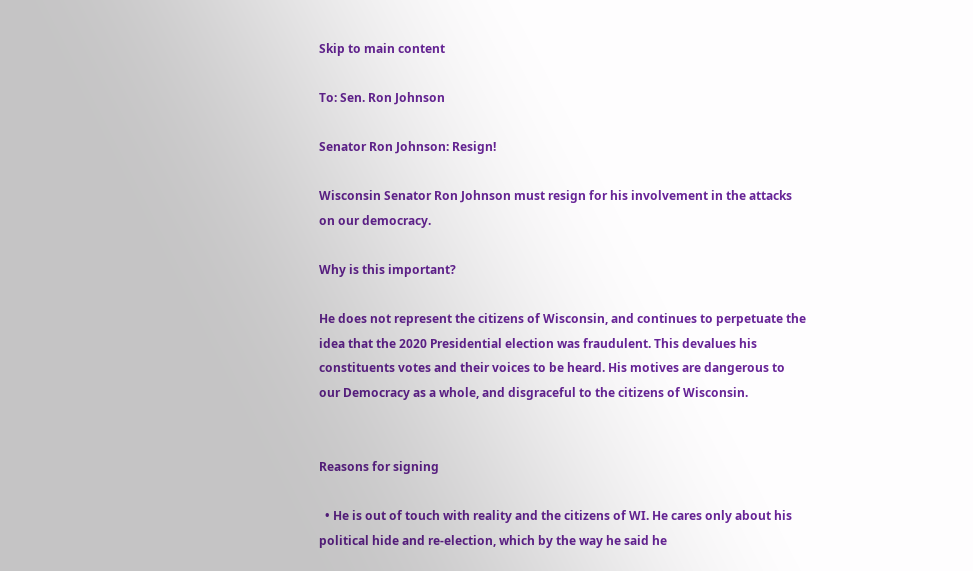Skip to main content

To: Sen. Ron Johnson

Senator Ron Johnson: Resign!

Wisconsin Senator Ron Johnson must resign for his involvement in the attacks on our democracy.

Why is this important?

He does not represent the citizens of Wisconsin, and continues to perpetuate the idea that the 2020 Presidential election was fraudulent. This devalues his constituents votes and their voices to be heard. His motives are dangerous to our Democracy as a whole, and disgraceful to the citizens of Wisconsin.


Reasons for signing

  • He is out of touch with reality and the citizens of WI. He cares only about his political hide and re-election, which by the way he said he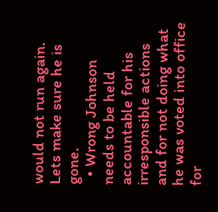would not run again. Lets make sure he is gone.
  • Wrong Johnson needs to be held accountable for his irresponsible actions and for not doing what he was voted into office for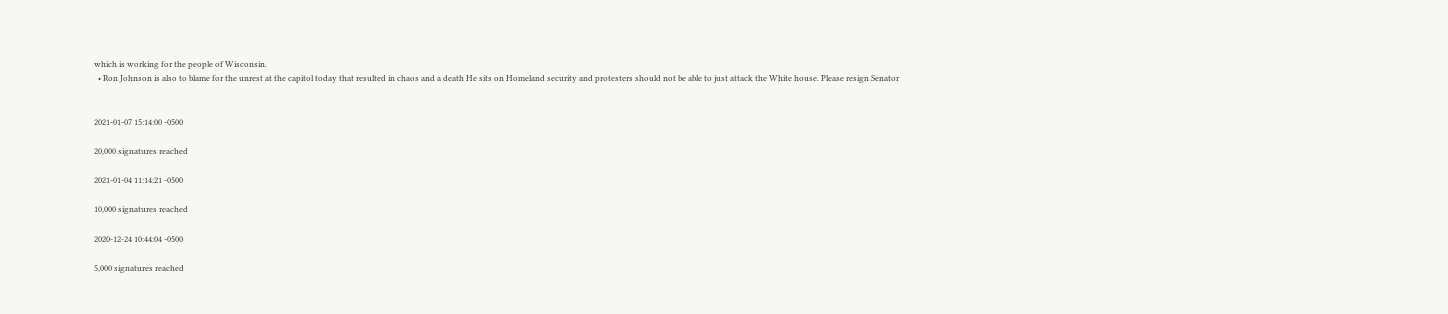which is working for the people of Wisconsin.
  • Ron Johnson is also to blame for the unrest at the capitol today that resulted in chaos and a death He sits on Homeland security and protesters should not be able to just attack the White house. Please resign Senator


2021-01-07 15:14:00 -0500

20,000 signatures reached

2021-01-04 11:14:21 -0500

10,000 signatures reached

2020-12-24 10:44:04 -0500

5,000 signatures reached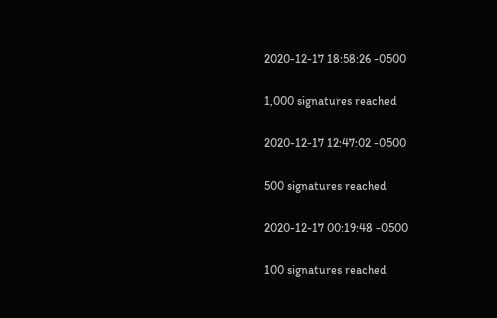2020-12-17 18:58:26 -0500

1,000 signatures reached

2020-12-17 12:47:02 -0500

500 signatures reached

2020-12-17 00:19:48 -0500

100 signatures reached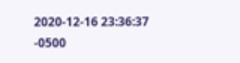2020-12-16 23:36:37 -0500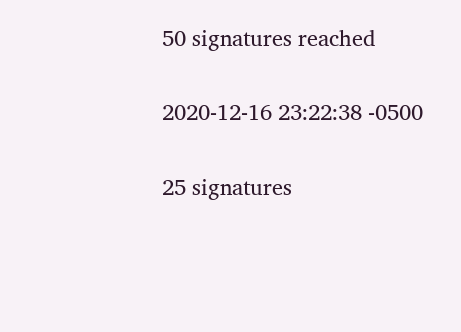50 signatures reached

2020-12-16 23:22:38 -0500

25 signatures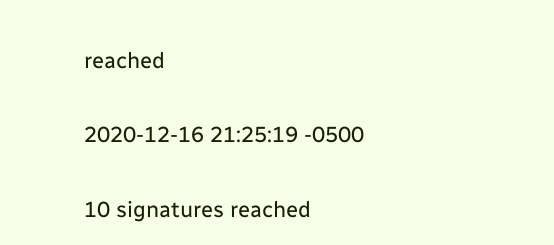reached

2020-12-16 21:25:19 -0500

10 signatures reached